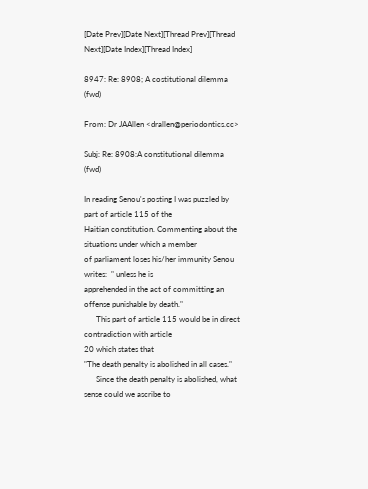[Date Prev][Date Next][Thread Prev][Thread Next][Date Index][Thread Index]

8947: Re: 8908; A costitutional dilemma (fwd)

From: Dr JAAllen <drallen@periodontics.cc>

Subj: Re: 8908:A constitutional dilemma (fwd)

In reading Senou's posting I was puzzled by part of article 115 of the
Haitian constitution. Commenting about the situations under which a member
of parliament loses his/her immunity Senou writes:  " unless he is
apprehended in the act of committing an offense punishable by death."
      This part of article 115 would be in direct contradiction with article
20 which states that
"The death penalty is abolished in all cases."
      Since the death penalty is abolished, what sense could we ascribe to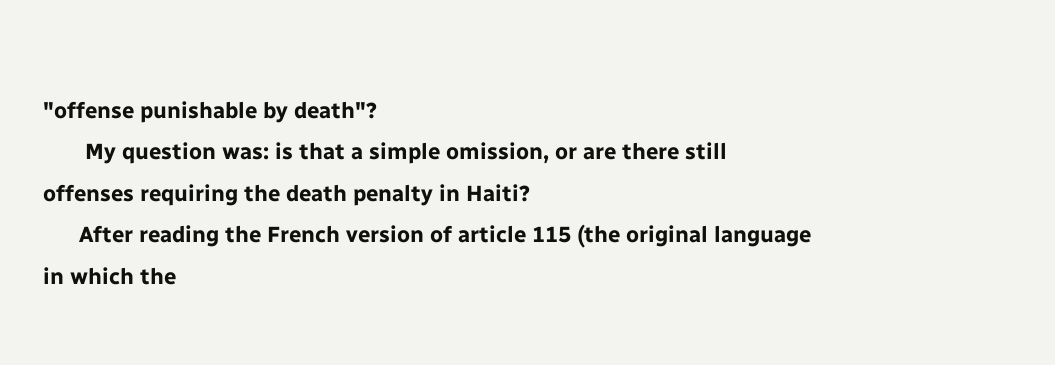"offense punishable by death"?
       My question was: is that a simple omission, or are there still
offenses requiring the death penalty in Haiti?
      After reading the French version of article 115 (the original language
in which the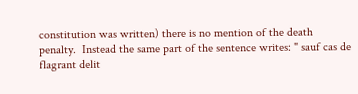constitution was written) there is no mention of the death
penalty.  Instead the same part of the sentence writes: " sauf cas de
flagrant delit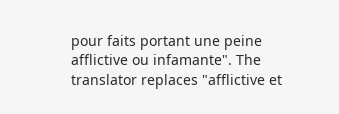pour faits portant une peine afflictive ou infamante". The
translator replaces "afflictive et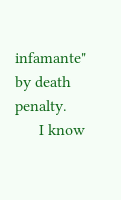infamante" by death penalty.
      I know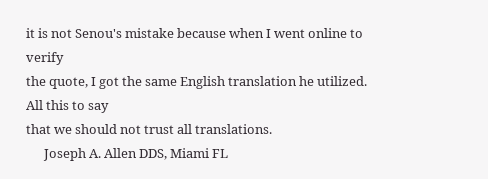it is not Senou's mistake because when I went online to verify
the quote, I got the same English translation he utilized.  All this to say
that we should not trust all translations.
      Joseph A. Allen DDS, Miami FL